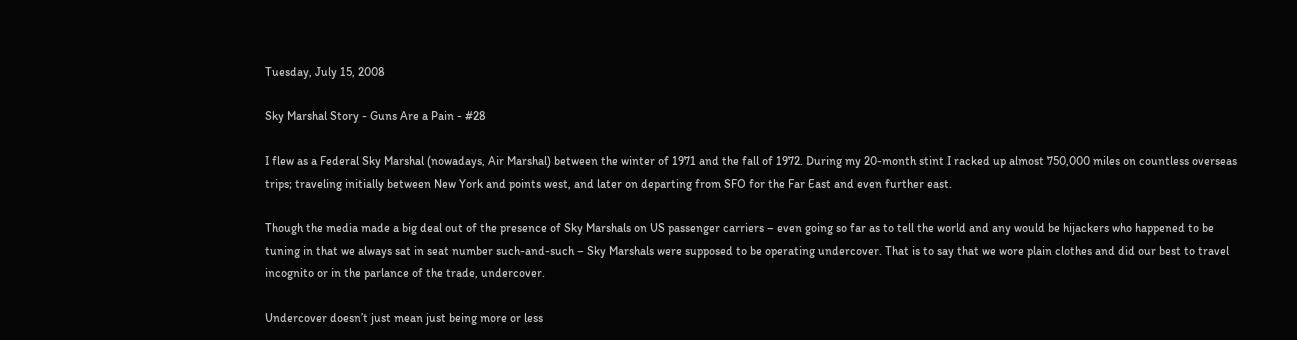Tuesday, July 15, 2008

Sky Marshal Story - Guns Are a Pain - #28

I flew as a Federal Sky Marshal (nowadays, Air Marshal) between the winter of 1971 and the fall of 1972. During my 20-month stint I racked up almost 750,000 miles on countless overseas trips; traveling initially between New York and points west, and later on departing from SFO for the Far East and even further east.

Though the media made a big deal out of the presence of Sky Marshals on US passenger carriers – even going so far as to tell the world and any would be hijackers who happened to be tuning in that we always sat in seat number such-and-such – Sky Marshals were supposed to be operating undercover. That is to say that we wore plain clothes and did our best to travel incognito or in the parlance of the trade, undercover.

Undercover doesn’t just mean just being more or less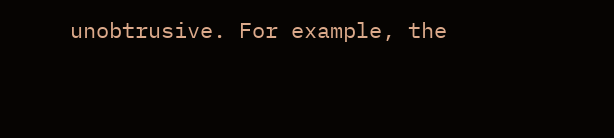unobtrusive. For example, the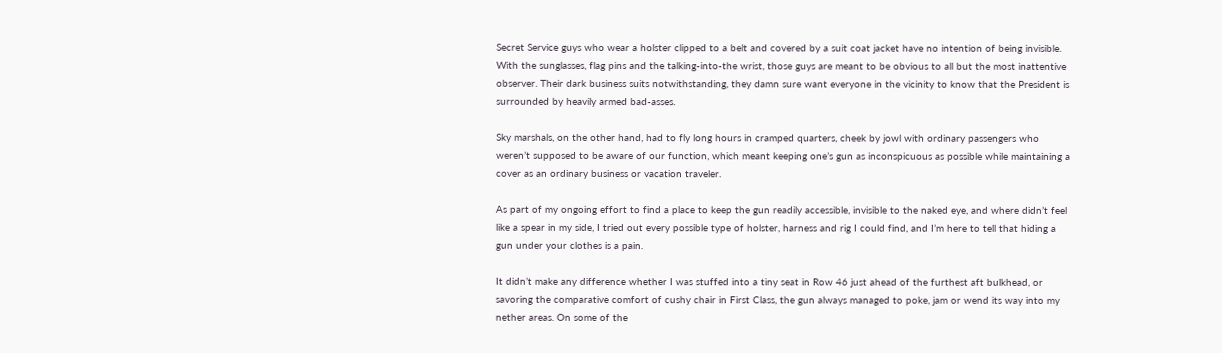Secret Service guys who wear a holster clipped to a belt and covered by a suit coat jacket have no intention of being invisible. With the sunglasses, flag pins and the talking-into-the wrist, those guys are meant to be obvious to all but the most inattentive observer. Their dark business suits notwithstanding, they damn sure want everyone in the vicinity to know that the President is surrounded by heavily armed bad-asses.

Sky marshals, on the other hand, had to fly long hours in cramped quarters, cheek by jowl with ordinary passengers who weren’t supposed to be aware of our function, which meant keeping one’s gun as inconspicuous as possible while maintaining a cover as an ordinary business or vacation traveler.

As part of my ongoing effort to find a place to keep the gun readily accessible, invisible to the naked eye, and where didn’t feel like a spear in my side, I tried out every possible type of holster, harness and rig I could find, and I’m here to tell that hiding a gun under your clothes is a pain.

It didn’t make any difference whether I was stuffed into a tiny seat in Row 46 just ahead of the furthest aft bulkhead, or savoring the comparative comfort of cushy chair in First Class, the gun always managed to poke, jam or wend its way into my nether areas. On some of the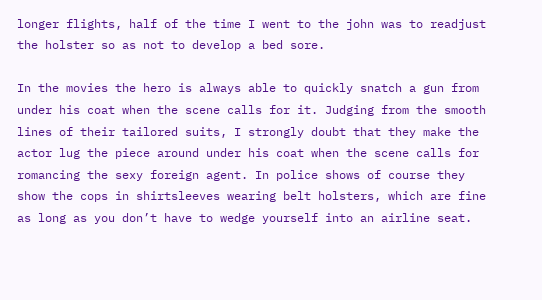longer flights, half of the time I went to the john was to readjust the holster so as not to develop a bed sore.

In the movies the hero is always able to quickly snatch a gun from under his coat when the scene calls for it. Judging from the smooth lines of their tailored suits, I strongly doubt that they make the actor lug the piece around under his coat when the scene calls for romancing the sexy foreign agent. In police shows of course they show the cops in shirtsleeves wearing belt holsters, which are fine as long as you don’t have to wedge yourself into an airline seat.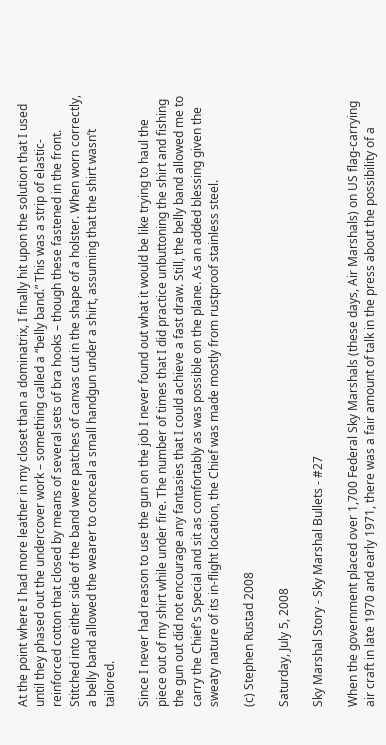At the point where I had more leather in my closet than a dominatrix, I finally hit upon the solution that I used until they phased out the undercover work – something called a “belly band.” This was a strip of elastic-reinforced cotton that closed by means of several sets of bra hooks – though these fastened in the front. Stitched into either side of the band were patches of canvas cut in the shape of a holster. When worn correctly, a belly band allowed the wearer to conceal a small handgun under a shirt, assuming that the shirt wasn’t tailored.

Since I never had reason to use the gun on the job I never found out what it would be like trying to haul the piece out of my shirt while under fire. The number of times that I did practice unbuttoning the shirt and fishing the gun out did not encourage any fantasies that I could achieve a fast draw. Still, the belly band allowed me to carry the Chief's Special and sit as comfortably as was possible on the plane. As an added blessing given the sweaty nature of its in-flight location, the Chief was made mostly from rustproof stainless steel.

(c) Stephen Rustad 2008

Saturday, July 5, 2008

Sky Marshal Story - Sky Marshal Bullets - #27

When the government placed over 1,700 Federal Sky Marshals (these days, Air Marshals) on US flag-carrying air craft in late 1970 and early 1971, there was a fair amount of talk in the press about the possibility of a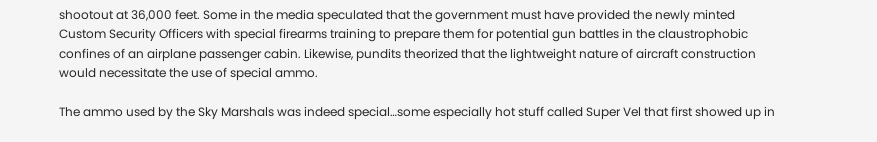shootout at 36,000 feet. Some in the media speculated that the government must have provided the newly minted Custom Security Officers with special firearms training to prepare them for potential gun battles in the claustrophobic confines of an airplane passenger cabin. Likewise, pundits theorized that the lightweight nature of aircraft construction would necessitate the use of special ammo.

The ammo used by the Sky Marshals was indeed special…some especially hot stuff called Super Vel that first showed up in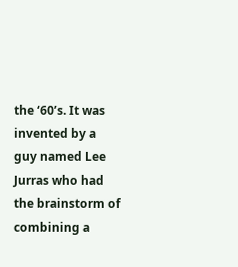the ‘60’s. It was invented by a guy named Lee Jurras who had the brainstorm of combining a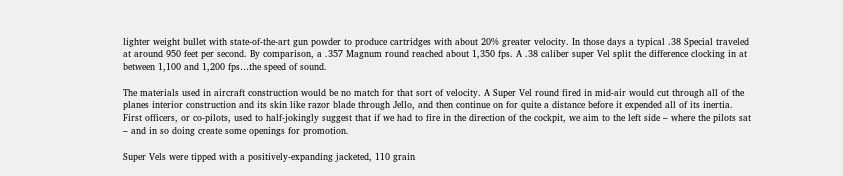lighter weight bullet with state-of-the-art gun powder to produce cartridges with about 20% greater velocity. In those days a typical .38 Special traveled at around 950 feet per second. By comparison, a .357 Magnum round reached about 1,350 fps. A .38 caliber super Vel split the difference clocking in at between 1,100 and 1,200 fps…the speed of sound.

The materials used in aircraft construction would be no match for that sort of velocity. A Super Vel round fired in mid-air would cut through all of the planes interior construction and its skin like razor blade through Jello, and then continue on for quite a distance before it expended all of its inertia. First officers, or co-pilots, used to half-jokingly suggest that if we had to fire in the direction of the cockpit, we aim to the left side – where the pilots sat – and in so doing create some openings for promotion.

Super Vels were tipped with a positively-expanding jacketed, 110 grain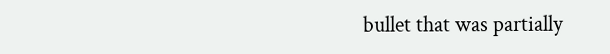bullet that was partially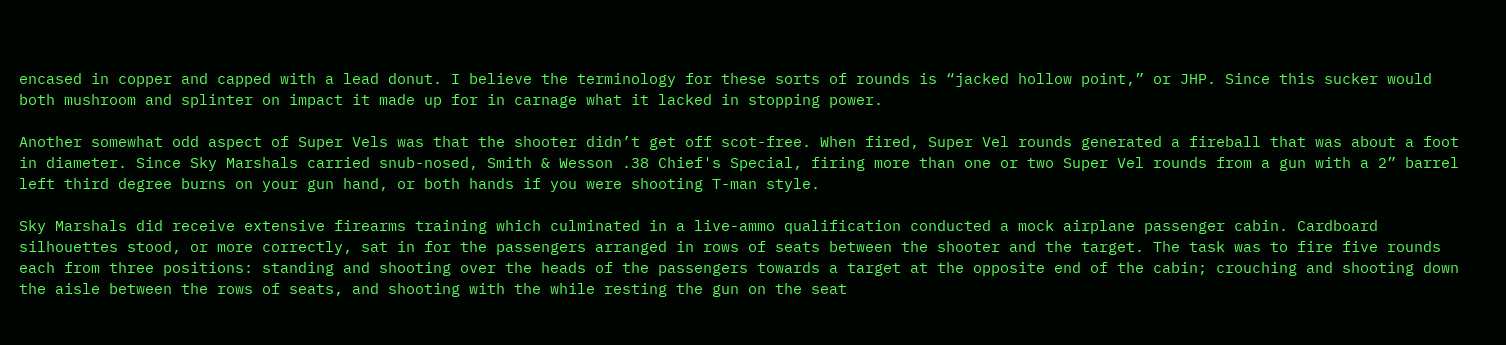encased in copper and capped with a lead donut. I believe the terminology for these sorts of rounds is “jacked hollow point,” or JHP. Since this sucker would both mushroom and splinter on impact it made up for in carnage what it lacked in stopping power.

Another somewhat odd aspect of Super Vels was that the shooter didn’t get off scot-free. When fired, Super Vel rounds generated a fireball that was about a foot in diameter. Since Sky Marshals carried snub-nosed, Smith & Wesson .38 Chief's Special, firing more than one or two Super Vel rounds from a gun with a 2” barrel left third degree burns on your gun hand, or both hands if you were shooting T-man style.

Sky Marshals did receive extensive firearms training which culminated in a live-ammo qualification conducted a mock airplane passenger cabin. Cardboard silhouettes stood, or more correctly, sat in for the passengers arranged in rows of seats between the shooter and the target. The task was to fire five rounds each from three positions: standing and shooting over the heads of the passengers towards a target at the opposite end of the cabin; crouching and shooting down the aisle between the rows of seats, and shooting with the while resting the gun on the seat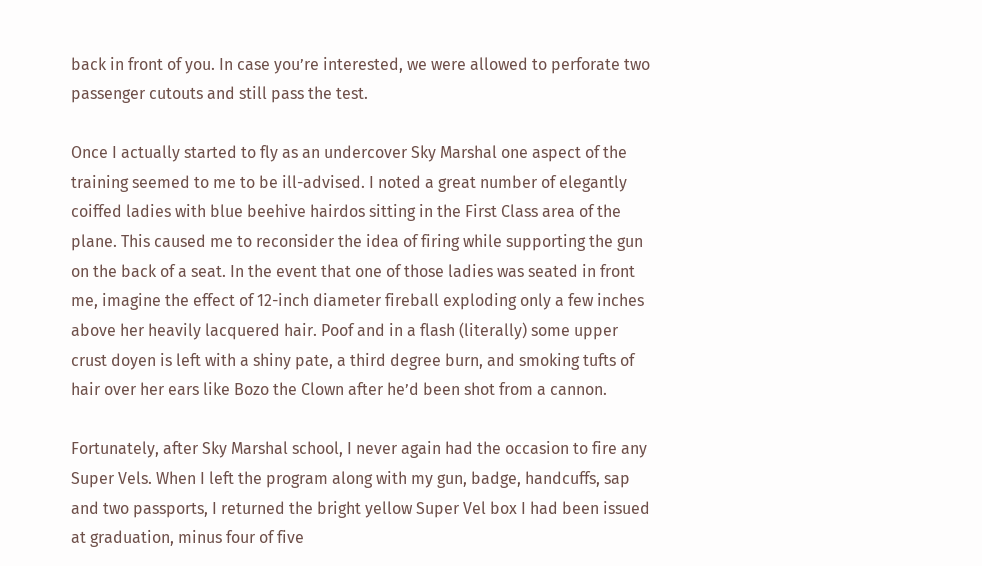back in front of you. In case you’re interested, we were allowed to perforate two passenger cutouts and still pass the test.

Once I actually started to fly as an undercover Sky Marshal one aspect of the training seemed to me to be ill-advised. I noted a great number of elegantly coiffed ladies with blue beehive hairdos sitting in the First Class area of the plane. This caused me to reconsider the idea of firing while supporting the gun on the back of a seat. In the event that one of those ladies was seated in front me, imagine the effect of 12-inch diameter fireball exploding only a few inches above her heavily lacquered hair. Poof and in a flash (literally) some upper crust doyen is left with a shiny pate, a third degree burn, and smoking tufts of hair over her ears like Bozo the Clown after he’d been shot from a cannon.

Fortunately, after Sky Marshal school, I never again had the occasion to fire any Super Vels. When I left the program along with my gun, badge, handcuffs, sap and two passports, I returned the bright yellow Super Vel box I had been issued at graduation, minus four of five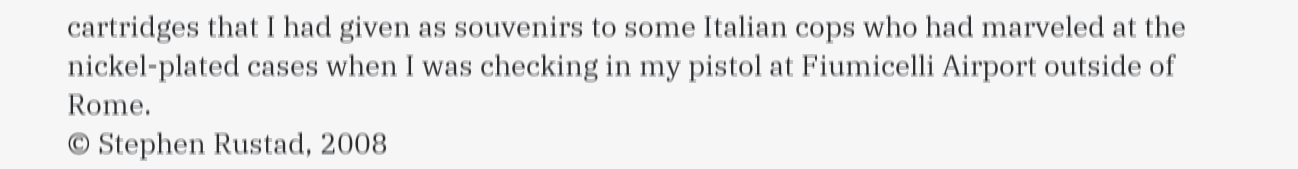cartridges that I had given as souvenirs to some Italian cops who had marveled at the nickel-plated cases when I was checking in my pistol at Fiumicelli Airport outside of Rome.
© Stephen Rustad, 2008